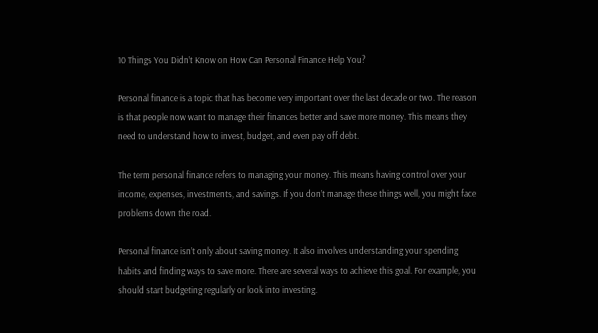10 Things You Didn’t Know on How Can Personal Finance Help You?

Personal finance is a topic that has become very important over the last decade or two. The reason is that people now want to manage their finances better and save more money. This means they need to understand how to invest, budget, and even pay off debt.

The term personal finance refers to managing your money. This means having control over your income, expenses, investments, and savings. If you don’t manage these things well, you might face problems down the road.

Personal finance isn’t only about saving money. It also involves understanding your spending habits and finding ways to save more. There are several ways to achieve this goal. For example, you should start budgeting regularly or look into investing.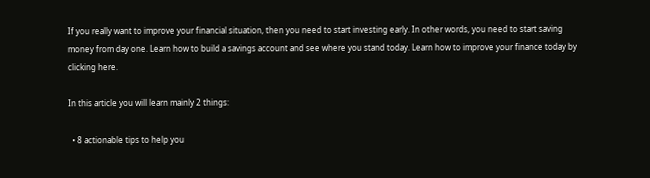If you really want to improve your financial situation, then you need to start investing early. In other words, you need to start saving money from day one. Learn how to build a savings account and see where you stand today. Learn how to improve your finance today by clicking here.

In this article you will learn mainly 2 things:

  • 8 actionable tips to help you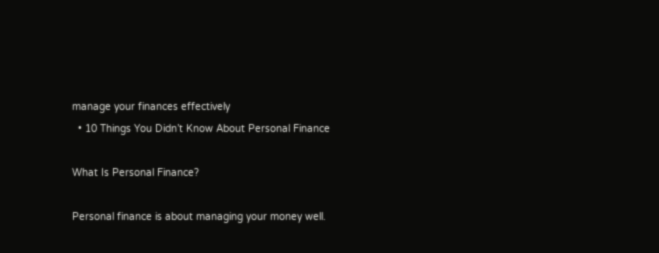manage your finances effectively
  • 10 Things You Didn’t Know About Personal Finance

What Is Personal Finance?

Personal finance is about managing your money well.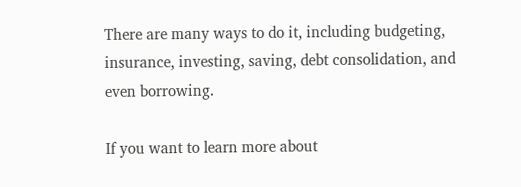There are many ways to do it, including budgeting, insurance, investing, saving, debt consolidation, and even borrowing.

If you want to learn more about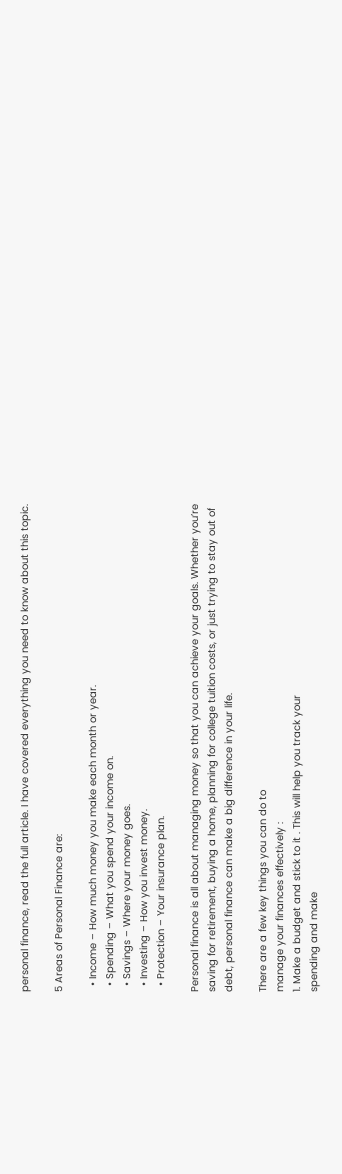personal finance, read the full article. I have covered everything you need to know about this topic.

5 Areas of Personal Finance are:

  • Income – How much money you make each month or year.
  • Spending – What you spend your income on.
  • Savings – Where your money goes.
  • Investing – How you invest money.
  • Protection – Your insurance plan.

Personal finance is all about managing money so that you can achieve your goals. Whether you’re saving for retirement, buying a home, planning for college tuition costs, or just trying to stay out of debt, personal finance can make a big difference in your life.

There are a few key things you can do to
manage your finances effectively :
1. Make a budget and stick to it . This will help you track your
spending and make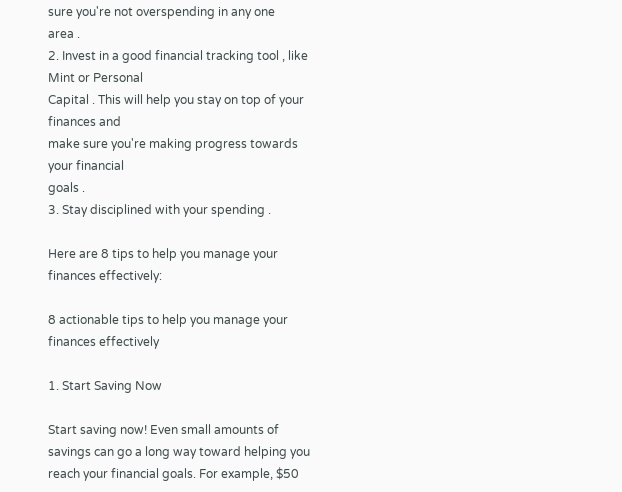sure you're not overspending in any one
area .
2. Invest in a good financial tracking tool , like Mint or Personal
Capital . This will help you stay on top of your finances and
make sure you're making progress towards your financial
goals .
3. Stay disciplined with your spending .

Here are 8 tips to help you manage your finances effectively:

8 actionable tips to help you manage your finances effectively

1. Start Saving Now

Start saving now! Even small amounts of savings can go a long way toward helping you reach your financial goals. For example, $50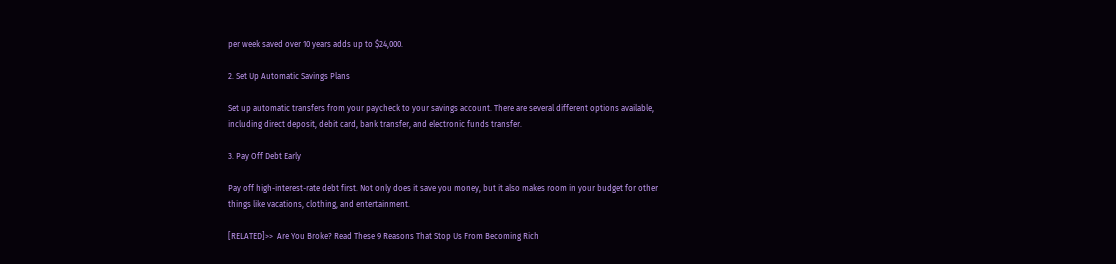per week saved over 10 years adds up to $24,000.

2. Set Up Automatic Savings Plans

Set up automatic transfers from your paycheck to your savings account. There are several different options available, including direct deposit, debit card, bank transfer, and electronic funds transfer.

3. Pay Off Debt Early

Pay off high-interest-rate debt first. Not only does it save you money, but it also makes room in your budget for other things like vacations, clothing, and entertainment.

[RELATED]>>  Are You Broke? Read These 9 Reasons That Stop Us From Becoming Rich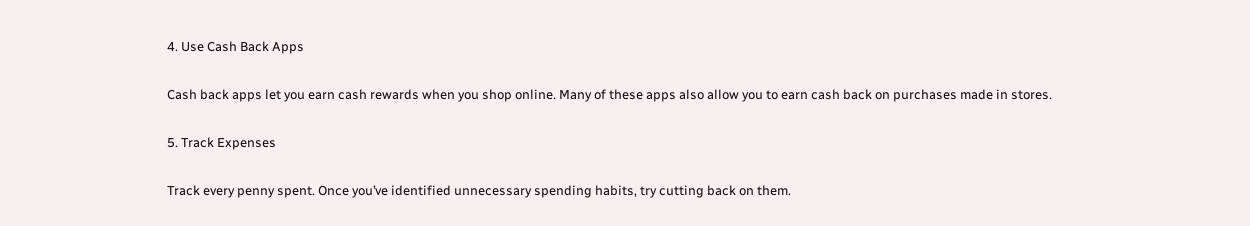4. Use Cash Back Apps

Cash back apps let you earn cash rewards when you shop online. Many of these apps also allow you to earn cash back on purchases made in stores.

5. Track Expenses

Track every penny spent. Once you’ve identified unnecessary spending habits, try cutting back on them.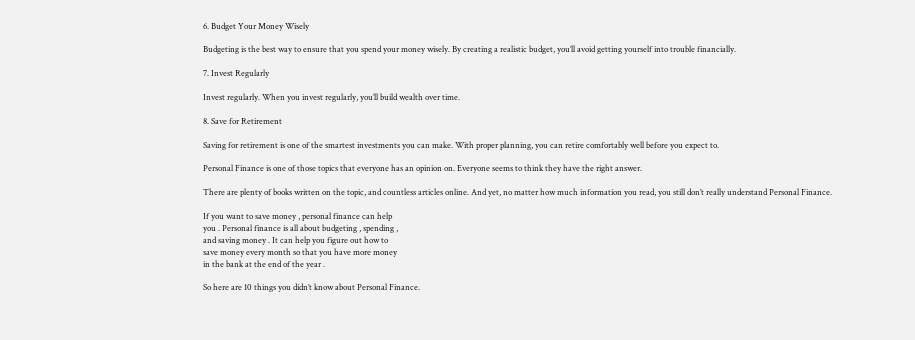6. Budget Your Money Wisely

Budgeting is the best way to ensure that you spend your money wisely. By creating a realistic budget, you’ll avoid getting yourself into trouble financially.

7. Invest Regularly

Invest regularly. When you invest regularly, you’ll build wealth over time.

8. Save for Retirement

Saving for retirement is one of the smartest investments you can make. With proper planning, you can retire comfortably well before you expect to.

Personal Finance is one of those topics that everyone has an opinion on. Everyone seems to think they have the right answer.

There are plenty of books written on the topic, and countless articles online. And yet, no matter how much information you read, you still don’t really understand Personal Finance.

If you want to save money , personal finance can help
you . Personal finance is all about budgeting , spending ,
and saving money . It can help you figure out how to
save money every month so that you have more money
in the bank at the end of the year .

So here are 10 things you didn’t know about Personal Finance.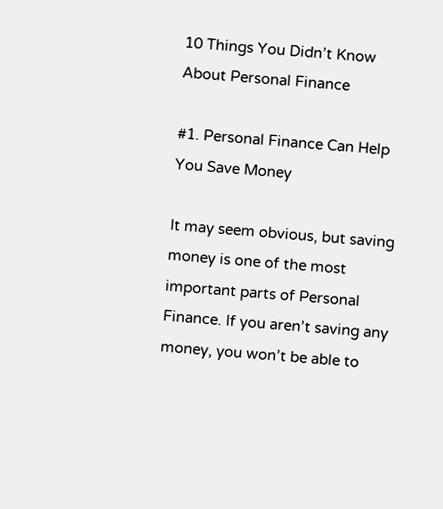10 Things You Didn’t Know About Personal Finance

#1. Personal Finance Can Help You Save Money

It may seem obvious, but saving money is one of the most important parts of Personal Finance. If you aren’t saving any money, you won’t be able to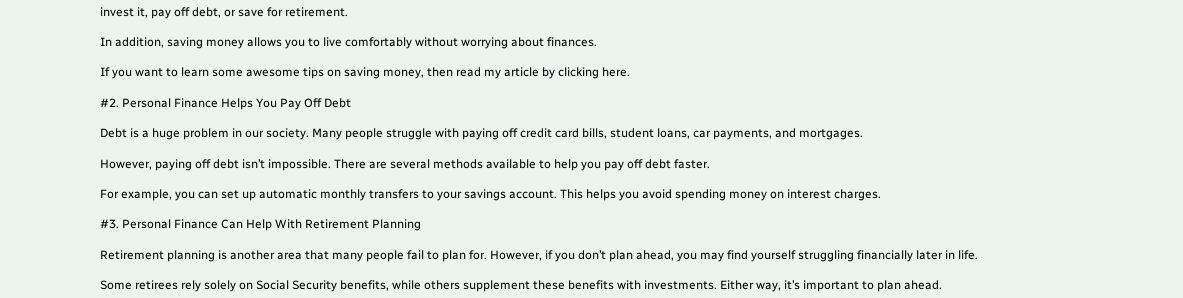invest it, pay off debt, or save for retirement.

In addition, saving money allows you to live comfortably without worrying about finances.

If you want to learn some awesome tips on saving money, then read my article by clicking here.

#2. Personal Finance Helps You Pay Off Debt

Debt is a huge problem in our society. Many people struggle with paying off credit card bills, student loans, car payments, and mortgages.

However, paying off debt isn’t impossible. There are several methods available to help you pay off debt faster.

For example, you can set up automatic monthly transfers to your savings account. This helps you avoid spending money on interest charges.

#3. Personal Finance Can Help With Retirement Planning

Retirement planning is another area that many people fail to plan for. However, if you don’t plan ahead, you may find yourself struggling financially later in life.

Some retirees rely solely on Social Security benefits, while others supplement these benefits with investments. Either way, it’s important to plan ahead.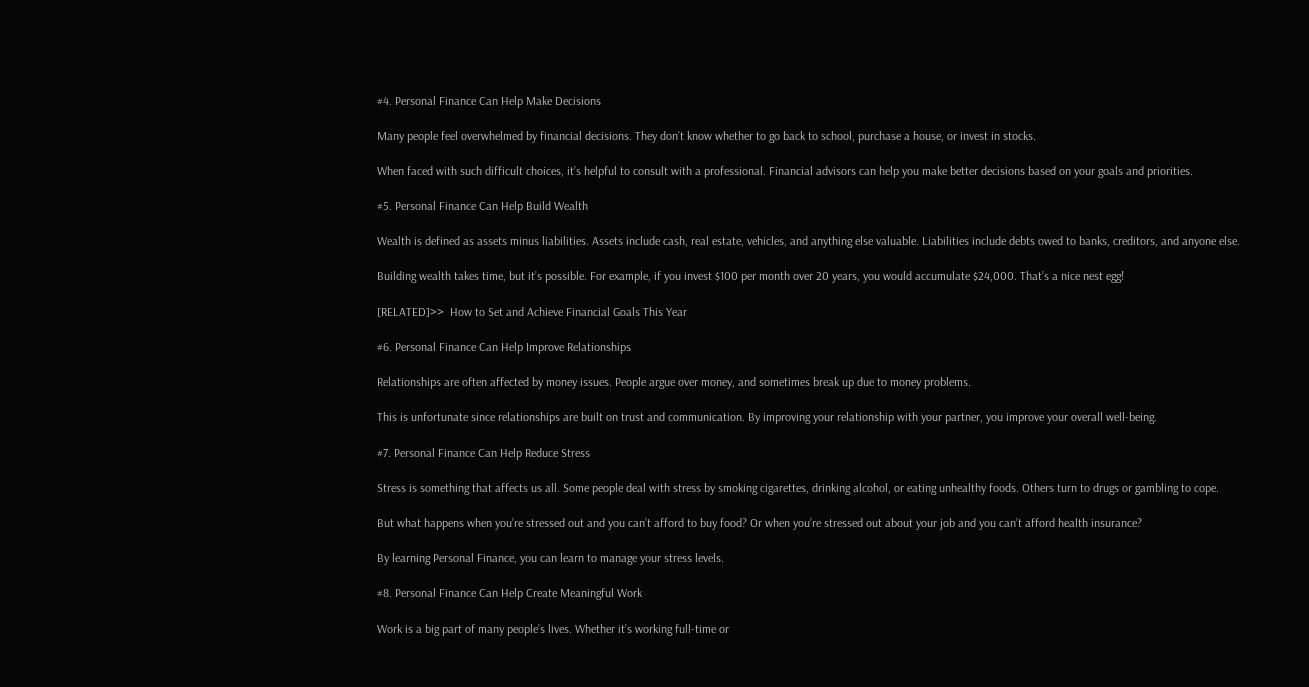#4. Personal Finance Can Help Make Decisions

Many people feel overwhelmed by financial decisions. They don’t know whether to go back to school, purchase a house, or invest in stocks.

When faced with such difficult choices, it’s helpful to consult with a professional. Financial advisors can help you make better decisions based on your goals and priorities.

#5. Personal Finance Can Help Build Wealth

Wealth is defined as assets minus liabilities. Assets include cash, real estate, vehicles, and anything else valuable. Liabilities include debts owed to banks, creditors, and anyone else.

Building wealth takes time, but it’s possible. For example, if you invest $100 per month over 20 years, you would accumulate $24,000. That’s a nice nest egg!

[RELATED]>>  How to Set and Achieve Financial Goals This Year

#6. Personal Finance Can Help Improve Relationships

Relationships are often affected by money issues. People argue over money, and sometimes break up due to money problems.

This is unfortunate since relationships are built on trust and communication. By improving your relationship with your partner, you improve your overall well-being.

#7. Personal Finance Can Help Reduce Stress

Stress is something that affects us all. Some people deal with stress by smoking cigarettes, drinking alcohol, or eating unhealthy foods. Others turn to drugs or gambling to cope.

But what happens when you’re stressed out and you can’t afford to buy food? Or when you’re stressed out about your job and you can’t afford health insurance?

By learning Personal Finance, you can learn to manage your stress levels.

#8. Personal Finance Can Help Create Meaningful Work

Work is a big part of many people’s lives. Whether it’s working full-time or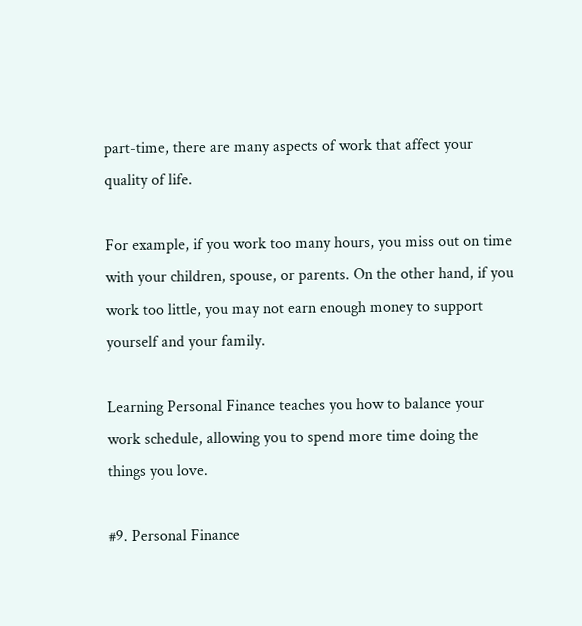part-time, there are many aspects of work that affect your quality of life.

For example, if you work too many hours, you miss out on time with your children, spouse, or parents. On the other hand, if you work too little, you may not earn enough money to support yourself and your family.

Learning Personal Finance teaches you how to balance your work schedule, allowing you to spend more time doing the things you love.

#9. Personal Finance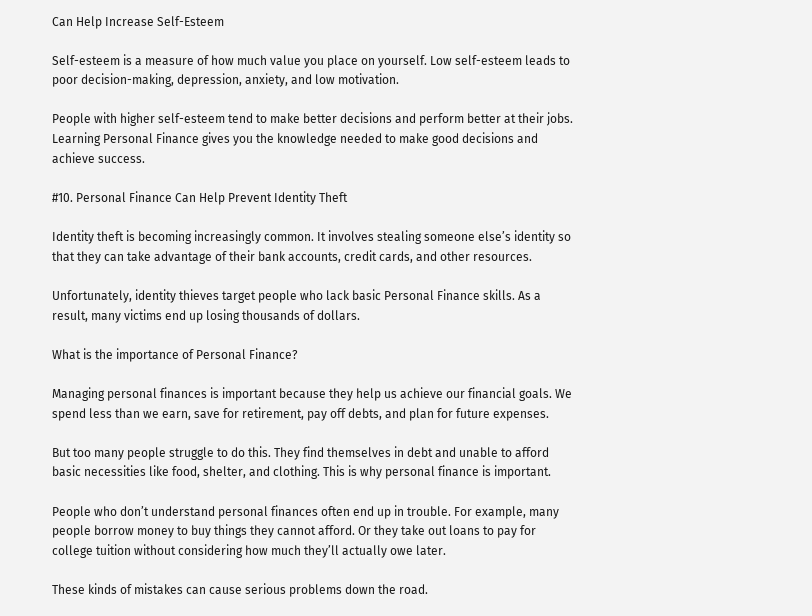Can Help Increase Self-Esteem

Self-esteem is a measure of how much value you place on yourself. Low self-esteem leads to poor decision-making, depression, anxiety, and low motivation.

People with higher self-esteem tend to make better decisions and perform better at their jobs. Learning Personal Finance gives you the knowledge needed to make good decisions and achieve success.

#10. Personal Finance Can Help Prevent Identity Theft

Identity theft is becoming increasingly common. It involves stealing someone else’s identity so that they can take advantage of their bank accounts, credit cards, and other resources.

Unfortunately, identity thieves target people who lack basic Personal Finance skills. As a result, many victims end up losing thousands of dollars.

What is the importance of Personal Finance?

Managing personal finances is important because they help us achieve our financial goals. We spend less than we earn, save for retirement, pay off debts, and plan for future expenses.

But too many people struggle to do this. They find themselves in debt and unable to afford basic necessities like food, shelter, and clothing. This is why personal finance is important.

People who don’t understand personal finances often end up in trouble. For example, many people borrow money to buy things they cannot afford. Or they take out loans to pay for college tuition without considering how much they’ll actually owe later.

These kinds of mistakes can cause serious problems down the road.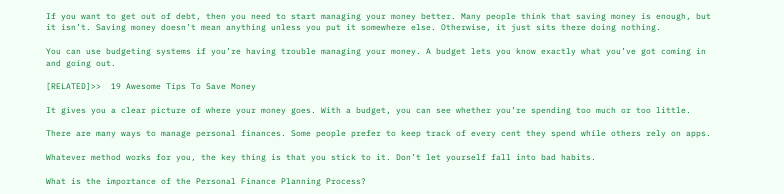If you want to get out of debt, then you need to start managing your money better. Many people think that saving money is enough, but it isn’t. Saving money doesn’t mean anything unless you put it somewhere else. Otherwise, it just sits there doing nothing.

You can use budgeting systems if you’re having trouble managing your money. A budget lets you know exactly what you’ve got coming in and going out.

[RELATED]>>  19 Awesome Tips To Save Money

It gives you a clear picture of where your money goes. With a budget, you can see whether you’re spending too much or too little.

There are many ways to manage personal finances. Some people prefer to keep track of every cent they spend while others rely on apps.

Whatever method works for you, the key thing is that you stick to it. Don’t let yourself fall into bad habits.

What is the importance of the Personal Finance Planning Process?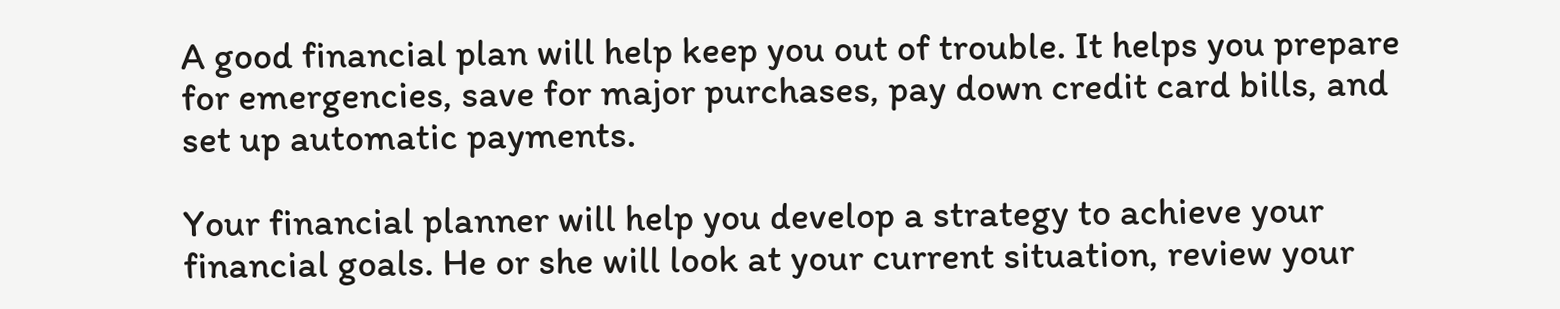A good financial plan will help keep you out of trouble. It helps you prepare for emergencies, save for major purchases, pay down credit card bills, and set up automatic payments.

Your financial planner will help you develop a strategy to achieve your financial goals. He or she will look at your current situation, review your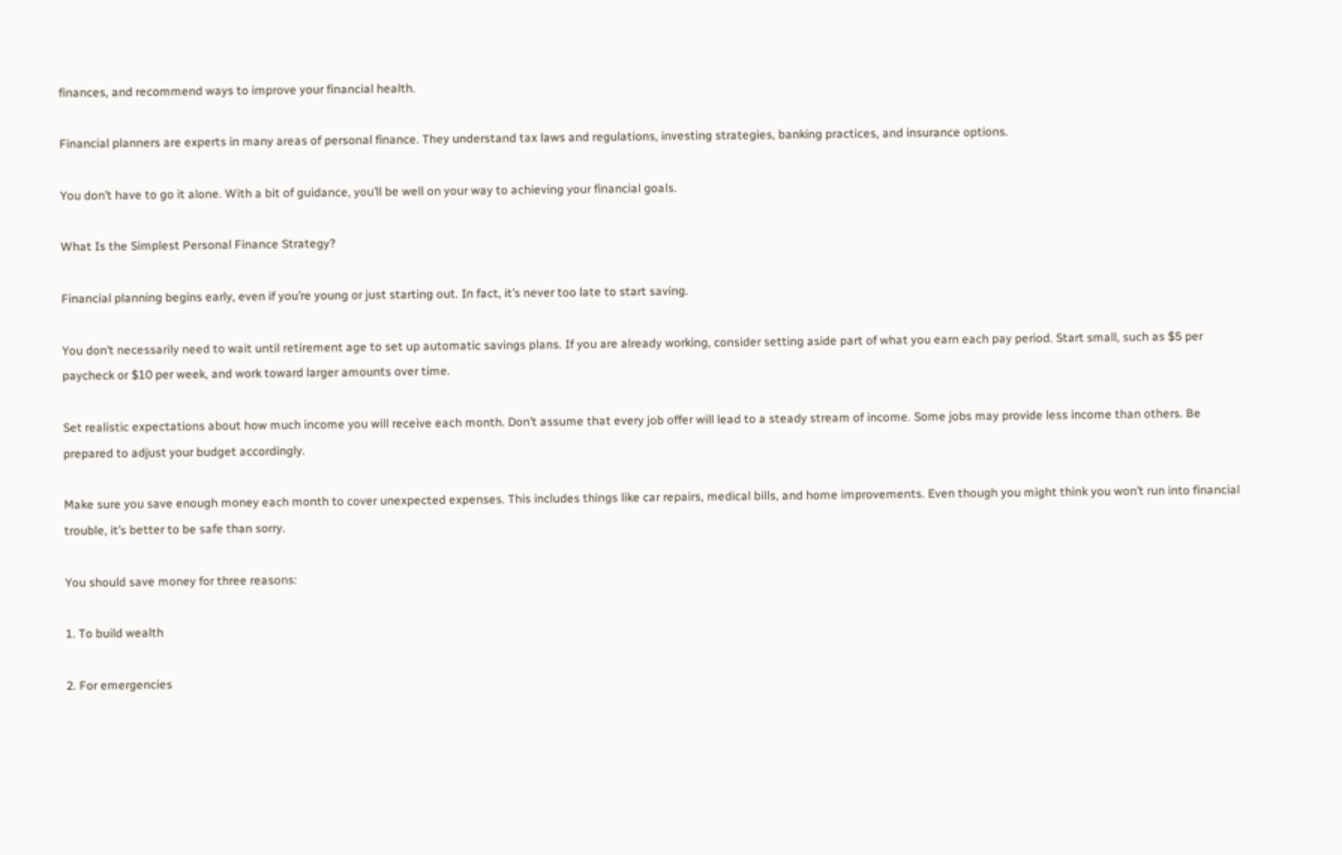finances, and recommend ways to improve your financial health.

Financial planners are experts in many areas of personal finance. They understand tax laws and regulations, investing strategies, banking practices, and insurance options.

You don’t have to go it alone. With a bit of guidance, you’ll be well on your way to achieving your financial goals.

What Is the Simplest Personal Finance Strategy?

Financial planning begins early, even if you’re young or just starting out. In fact, it’s never too late to start saving.

You don’t necessarily need to wait until retirement age to set up automatic savings plans. If you are already working, consider setting aside part of what you earn each pay period. Start small, such as $5 per paycheck or $10 per week, and work toward larger amounts over time.

Set realistic expectations about how much income you will receive each month. Don’t assume that every job offer will lead to a steady stream of income. Some jobs may provide less income than others. Be prepared to adjust your budget accordingly.

Make sure you save enough money each month to cover unexpected expenses. This includes things like car repairs, medical bills, and home improvements. Even though you might think you won’t run into financial trouble, it’s better to be safe than sorry.

You should save money for three reasons:

1. To build wealth

2. For emergencies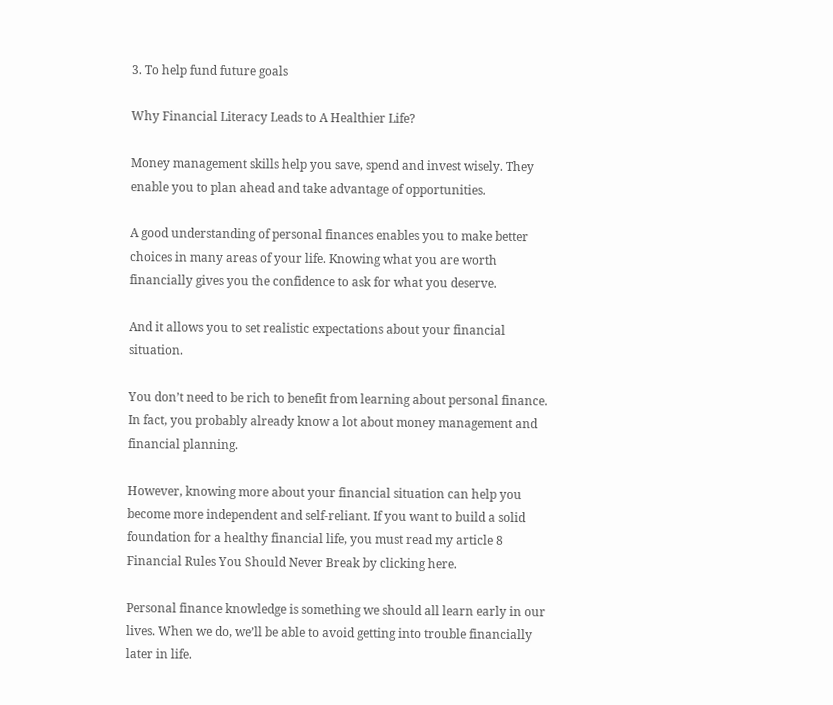3. To help fund future goals

Why Financial Literacy Leads to A Healthier Life?

Money management skills help you save, spend and invest wisely. They enable you to plan ahead and take advantage of opportunities.

A good understanding of personal finances enables you to make better choices in many areas of your life. Knowing what you are worth financially gives you the confidence to ask for what you deserve.

And it allows you to set realistic expectations about your financial situation.

You don’t need to be rich to benefit from learning about personal finance. In fact, you probably already know a lot about money management and financial planning.

However, knowing more about your financial situation can help you become more independent and self-reliant. If you want to build a solid foundation for a healthy financial life, you must read my article 8 Financial Rules You Should Never Break by clicking here.

Personal finance knowledge is something we should all learn early in our lives. When we do, we’ll be able to avoid getting into trouble financially later in life.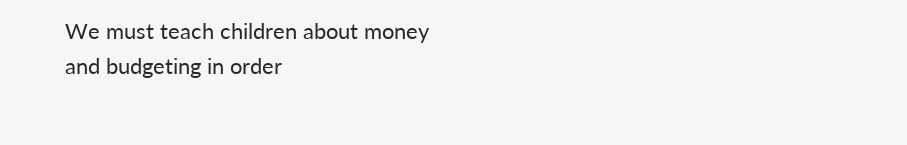We must teach children about money and budgeting in order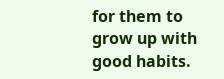for them to grow up with good habits.